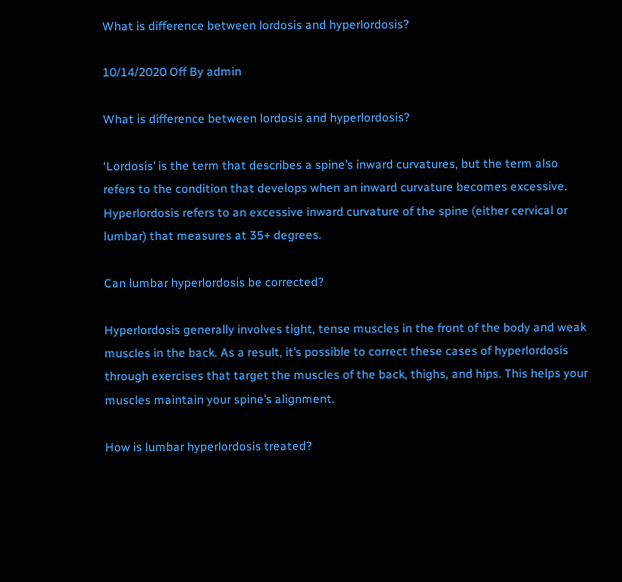What is difference between lordosis and hyperlordosis?

10/14/2020 Off By admin

What is difference between lordosis and hyperlordosis?

‘Lordosis’ is the term that describes a spine’s inward curvatures, but the term also refers to the condition that develops when an inward curvature becomes excessive. Hyperlordosis refers to an excessive inward curvature of the spine (either cervical or lumbar) that measures at 35+ degrees.

Can lumbar hyperlordosis be corrected?

Hyperlordosis generally involves tight, tense muscles in the front of the body and weak muscles in the back. As a result, it’s possible to correct these cases of hyperlordosis through exercises that target the muscles of the back, thighs, and hips. This helps your muscles maintain your spine’s alignment.

How is lumbar hyperlordosis treated?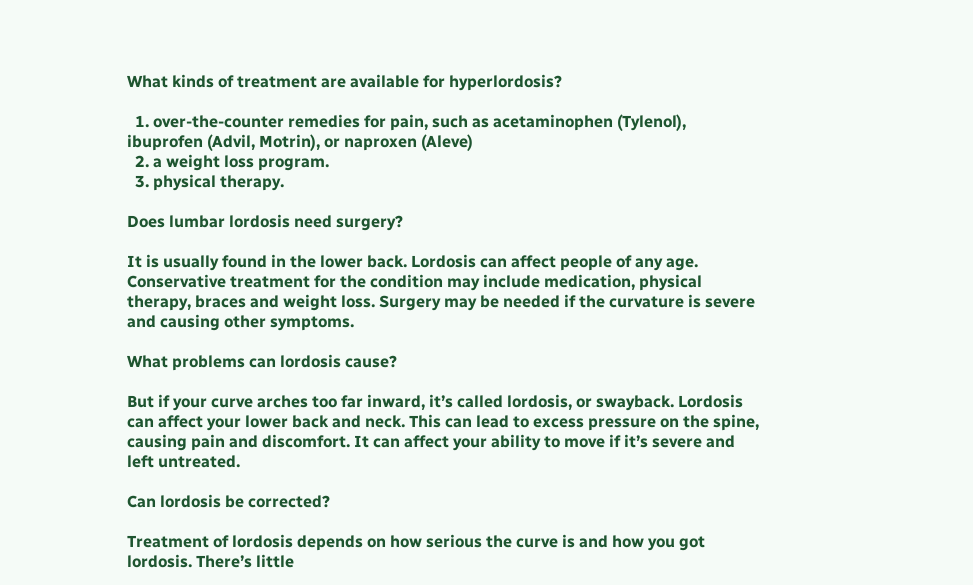What kinds of treatment are available for hyperlordosis?

  1. over-the-counter remedies for pain, such as acetaminophen (Tylenol), ibuprofen (Advil, Motrin), or naproxen (Aleve)
  2. a weight loss program.
  3. physical therapy.

Does lumbar lordosis need surgery?

It is usually found in the lower back. Lordosis can affect people of any age. Conservative treatment for the condition may include medication, physical therapy, braces and weight loss. Surgery may be needed if the curvature is severe and causing other symptoms.

What problems can lordosis cause?

But if your curve arches too far inward, it’s called lordosis, or swayback. Lordosis can affect your lower back and neck. This can lead to excess pressure on the spine, causing pain and discomfort. It can affect your ability to move if it’s severe and left untreated.

Can lordosis be corrected?

Treatment of lordosis depends on how serious the curve is and how you got lordosis. There’s little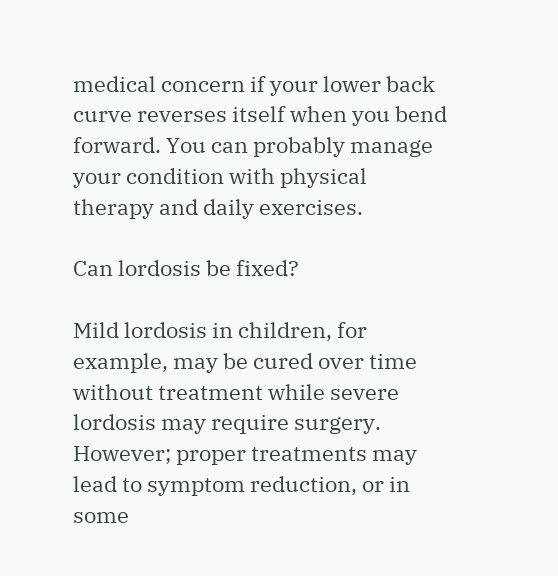medical concern if your lower back curve reverses itself when you bend forward. You can probably manage your condition with physical therapy and daily exercises.

Can lordosis be fixed?

Mild lordosis in children, for example, may be cured over time without treatment while severe lordosis may require surgery. However; proper treatments may lead to symptom reduction, or in some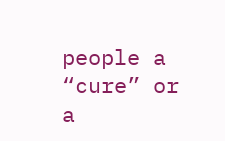people a “cure” or a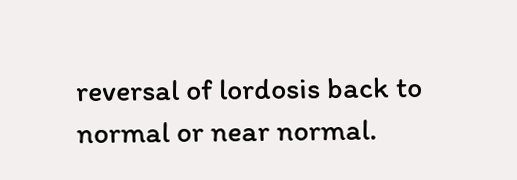reversal of lordosis back to normal or near normal.